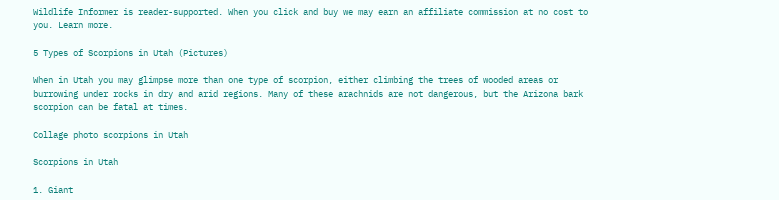Wildlife Informer is reader-supported. When you click and buy we may earn an affiliate commission at no cost to you. Learn more.

5 Types of Scorpions in Utah (Pictures)

When in Utah you may glimpse more than one type of scorpion, either climbing the trees of wooded areas or burrowing under rocks in dry and arid regions. Many of these arachnids are not dangerous, but the Arizona bark scorpion can be fatal at times.

Collage photo scorpions in Utah

Scorpions in Utah

1. Giant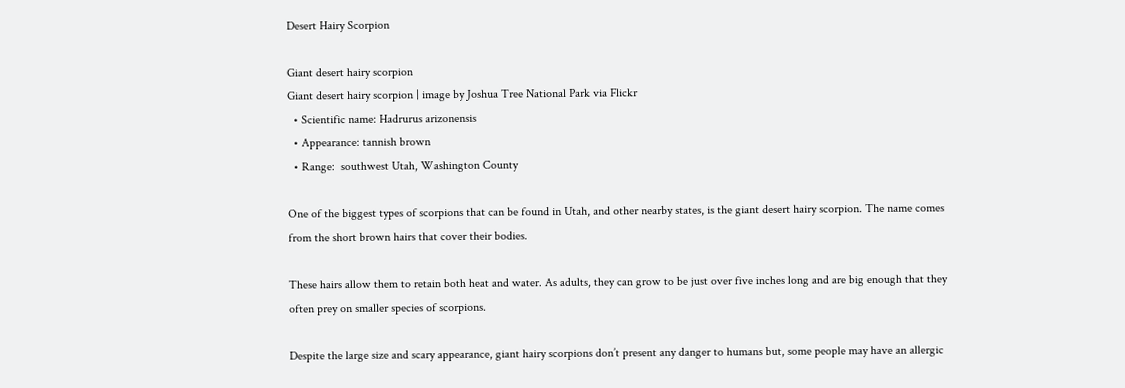Desert Hairy Scorpion

Giant desert hairy scorpion
Giant desert hairy scorpion | image by Joshua Tree National Park via Flickr
  • Scientific name: Hadrurus arizonensis
  • Appearance: tannish brown
  • Range:  southwest Utah, Washington County

One of the biggest types of scorpions that can be found in Utah, and other nearby states, is the giant desert hairy scorpion. The name comes from the short brown hairs that cover their bodies.

These hairs allow them to retain both heat and water. As adults, they can grow to be just over five inches long and are big enough that they often prey on smaller species of scorpions.

Despite the large size and scary appearance, giant hairy scorpions don’t present any danger to humans but, some people may have an allergic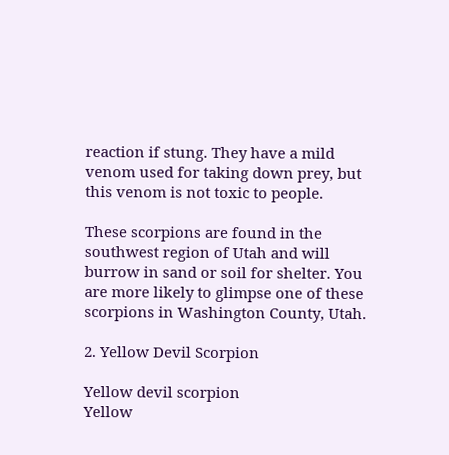reaction if stung. They have a mild venom used for taking down prey, but this venom is not toxic to people.

These scorpions are found in the southwest region of Utah and will burrow in sand or soil for shelter. You are more likely to glimpse one of these scorpions in Washington County, Utah.

2. Yellow Devil Scorpion

Yellow devil scorpion
Yellow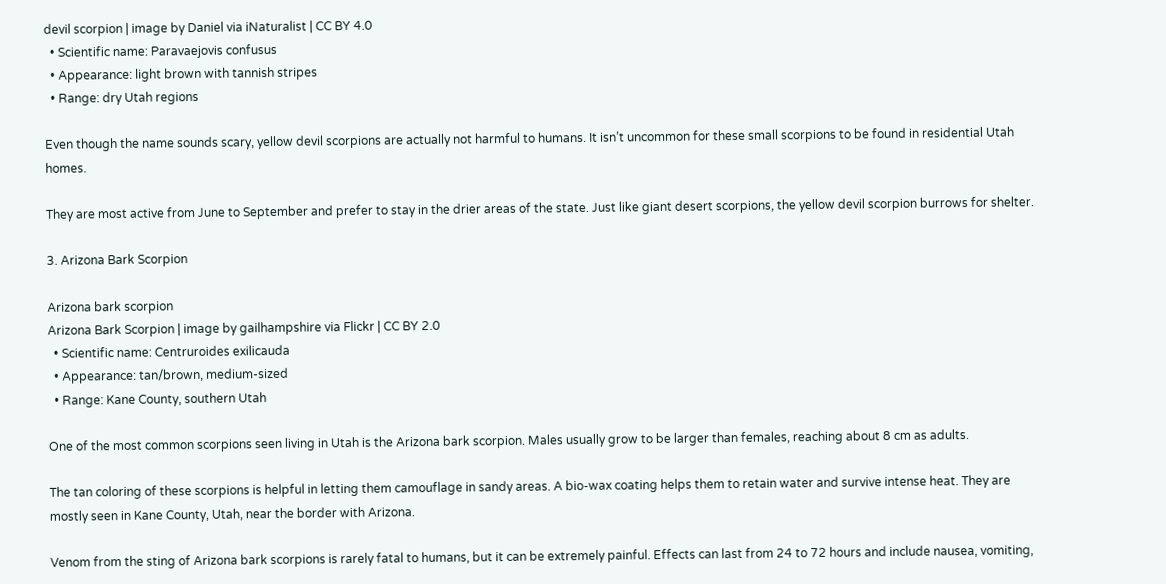devil scorpion | image by Daniel via iNaturalist | CC BY 4.0
  • Scientific name: Paravaejovis confusus
  • Appearance: light brown with tannish stripes
  • Range: dry Utah regions

Even though the name sounds scary, yellow devil scorpions are actually not harmful to humans. It isn’t uncommon for these small scorpions to be found in residential Utah homes.

They are most active from June to September and prefer to stay in the drier areas of the state. Just like giant desert scorpions, the yellow devil scorpion burrows for shelter.

3. Arizona Bark Scorpion

Arizona bark scorpion
Arizona Bark Scorpion | image by gailhampshire via Flickr | CC BY 2.0
  • Scientific name: Centruroides exilicauda
  • Appearance: tan/brown, medium-sized
  • Range: Kane County, southern Utah

One of the most common scorpions seen living in Utah is the Arizona bark scorpion. Males usually grow to be larger than females, reaching about 8 cm as adults.

The tan coloring of these scorpions is helpful in letting them camouflage in sandy areas. A bio-wax coating helps them to retain water and survive intense heat. They are mostly seen in Kane County, Utah, near the border with Arizona.

Venom from the sting of Arizona bark scorpions is rarely fatal to humans, but it can be extremely painful. Effects can last from 24 to 72 hours and include nausea, vomiting,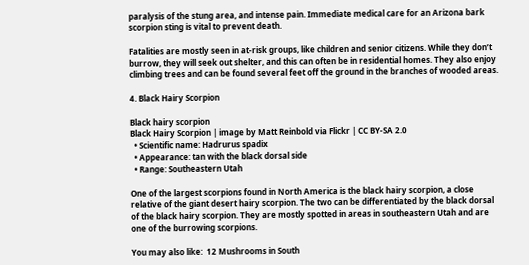paralysis of the stung area, and intense pain. Immediate medical care for an Arizona bark scorpion sting is vital to prevent death.

Fatalities are mostly seen in at-risk groups, like children and senior citizens. While they don’t burrow, they will seek out shelter, and this can often be in residential homes. They also enjoy climbing trees and can be found several feet off the ground in the branches of wooded areas.

4. Black Hairy Scorpion

Black hairy scorpion
Black Hairy Scorpion | image by Matt Reinbold via Flickr | CC BY-SA 2.0
  • Scientific name: Hadrurus spadix
  • Appearance: tan with the black dorsal side
  • Range: Southeastern Utah

One of the largest scorpions found in North America is the black hairy scorpion, a close relative of the giant desert hairy scorpion. The two can be differentiated by the black dorsal of the black hairy scorpion. They are mostly spotted in areas in southeastern Utah and are one of the burrowing scorpions.

You may also like:  12 Mushrooms in South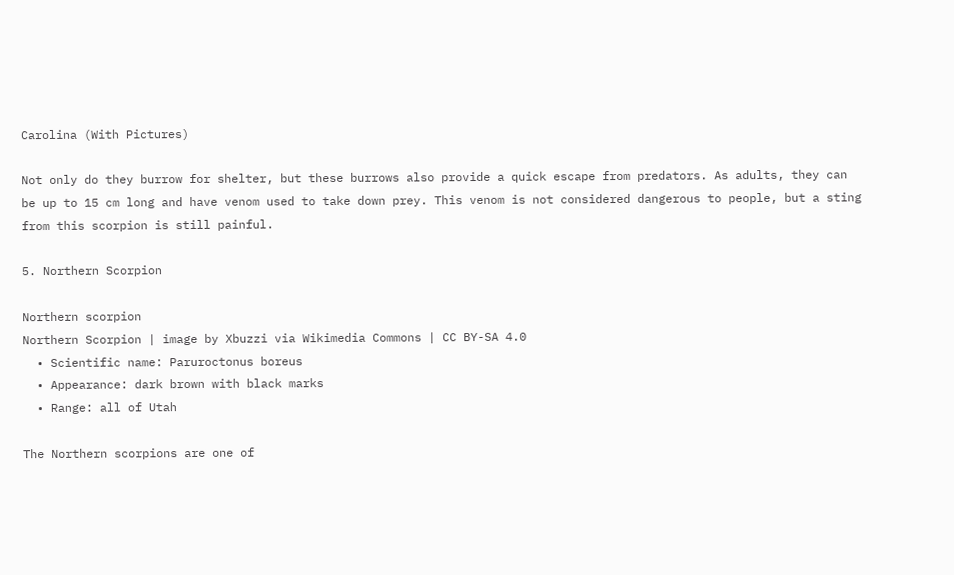Carolina (With Pictures)

Not only do they burrow for shelter, but these burrows also provide a quick escape from predators. As adults, they can be up to 15 cm long and have venom used to take down prey. This venom is not considered dangerous to people, but a sting from this scorpion is still painful.

5. Northern Scorpion

Northern scorpion
Northern Scorpion | image by Xbuzzi via Wikimedia Commons | CC BY-SA 4.0
  • Scientific name: Paruroctonus boreus
  • Appearance: dark brown with black marks
  • Range: all of Utah

The Northern scorpions are one of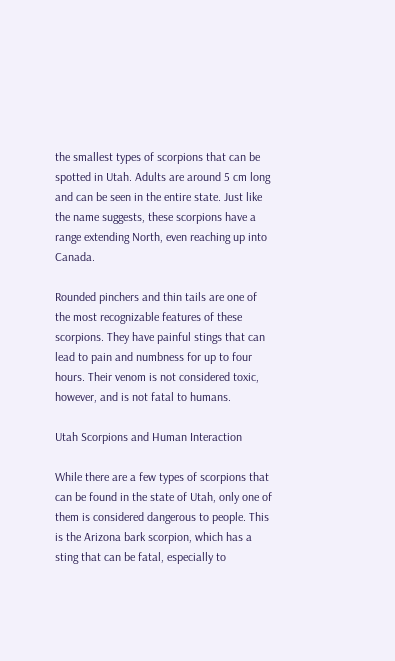the smallest types of scorpions that can be spotted in Utah. Adults are around 5 cm long and can be seen in the entire state. Just like the name suggests, these scorpions have a range extending North, even reaching up into Canada.

Rounded pinchers and thin tails are one of the most recognizable features of these scorpions. They have painful stings that can lead to pain and numbness for up to four hours. Their venom is not considered toxic, however, and is not fatal to humans.

Utah Scorpions and Human Interaction

While there are a few types of scorpions that can be found in the state of Utah, only one of them is considered dangerous to people. This is the Arizona bark scorpion, which has a sting that can be fatal, especially to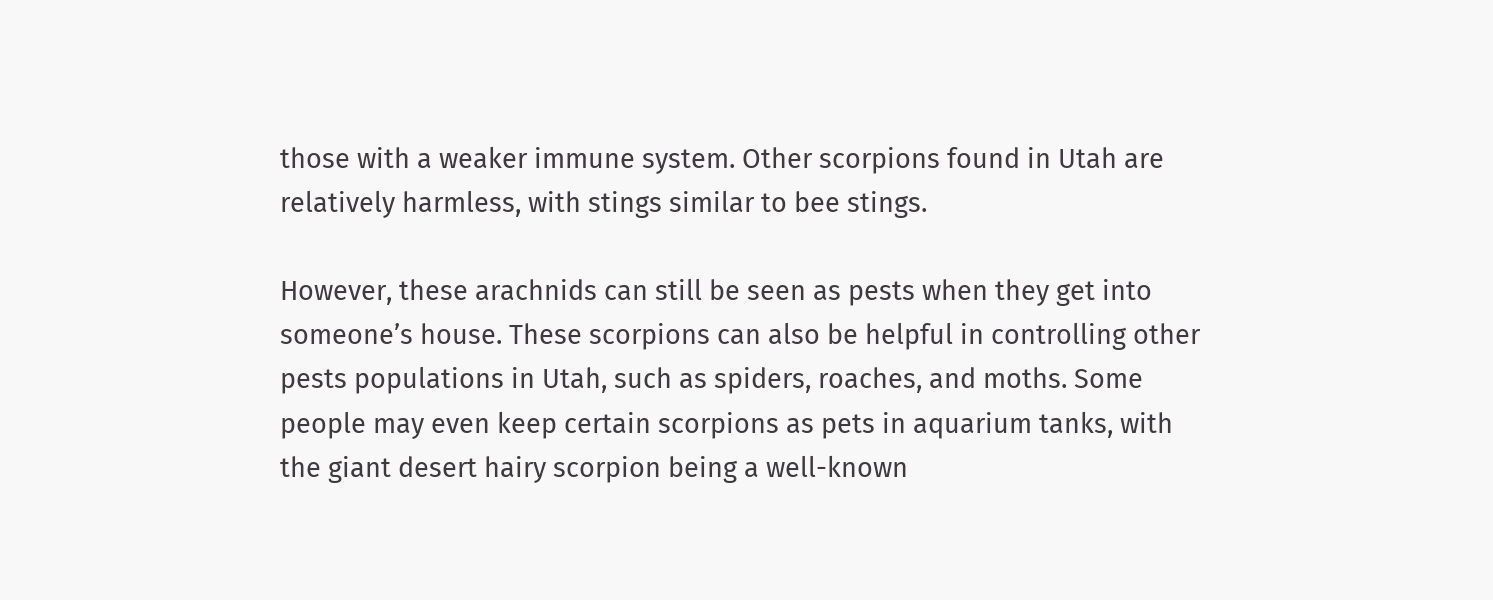those with a weaker immune system. Other scorpions found in Utah are relatively harmless, with stings similar to bee stings.

However, these arachnids can still be seen as pests when they get into someone’s house. These scorpions can also be helpful in controlling other pests populations in Utah, such as spiders, roaches, and moths. Some people may even keep certain scorpions as pets in aquarium tanks, with the giant desert hairy scorpion being a well-known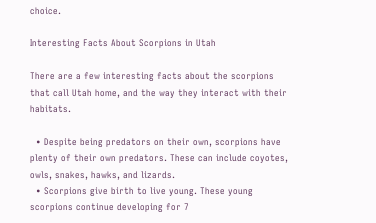choice.

Interesting Facts About Scorpions in Utah

There are a few interesting facts about the scorpions that call Utah home, and the way they interact with their habitats.

  • Despite being predators on their own, scorpions have plenty of their own predators. These can include coyotes, owls, snakes, hawks, and lizards.
  • Scorpions give birth to live young. These young scorpions continue developing for 7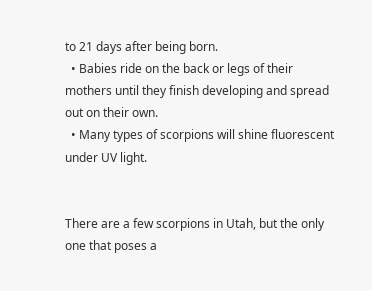to 21 days after being born.
  • Babies ride on the back or legs of their mothers until they finish developing and spread out on their own.
  • Many types of scorpions will shine fluorescent under UV light.


There are a few scorpions in Utah, but the only one that poses a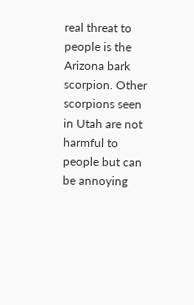real threat to people is the Arizona bark scorpion. Other scorpions seen in Utah are not harmful to people but can be annoying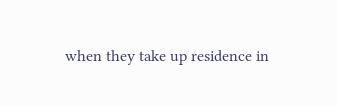when they take up residence in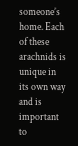someone’s home. Each of these arachnids is unique in its own way and is important to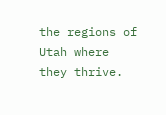the regions of Utah where they thrive.